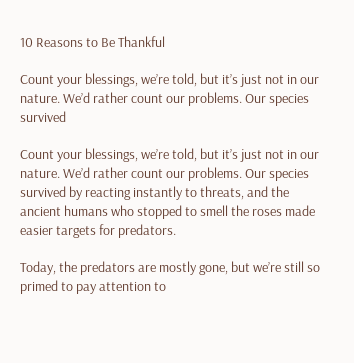10 Reasons to Be Thankful

Count your blessings, we’re told, but it’s just not in our nature. We’d rather count our problems. Our species survived

Count your blessings, we’re told, but it’s just not in our nature. We’d rather count our problems. Our species survived by reacting instantly to threats, and the ancient humans who stopped to smell the roses made easier targets for predators.

Today, the predators are mostly gone, but we’re still so primed to pay attention to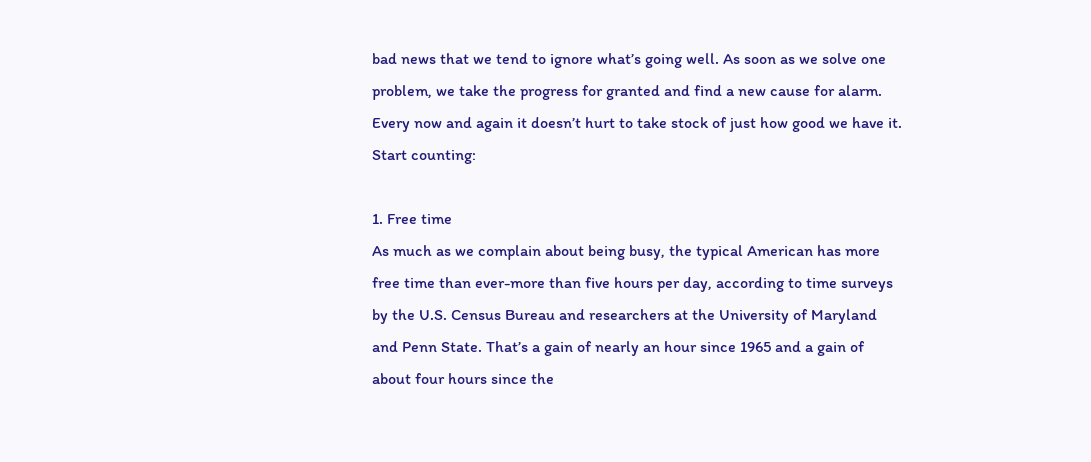bad news that we tend to ignore what’s going well. As soon as we solve one problem, we take the progress for granted and find a new cause for alarm. Every now and again it doesn’t hurt to take stock of just how good we have it. Start counting:

1. Free time
As much as we complain about being busy, the typical American has more free time than ever-more than five hours per day, according to time surveys by the U.S. Census Bureau and researchers at the University of Maryland and Penn State. That’s a gain of nearly an hour since 1965 and a gain of about four hours since the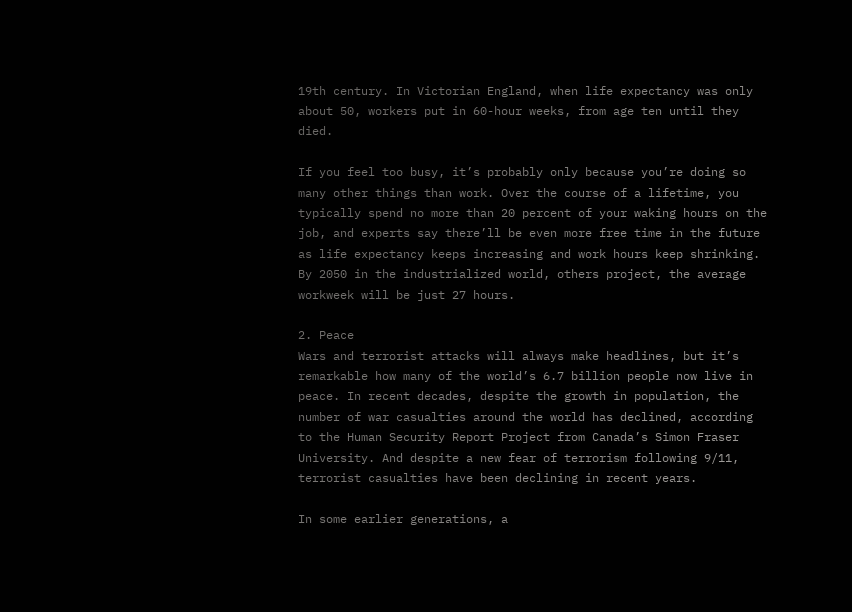19th century. In Victorian England, when life expectancy was only about 50, workers put in 60-hour weeks, from age ten until they died.

If you feel too busy, it’s probably only because you’re doing so many other things than work. Over the course of a lifetime, you typically spend no more than 20 percent of your waking hours on the job, and experts say there’ll be even more free time in the future as life expectancy keeps increasing and work hours keep shrinking. By 2050 in the industrialized world, others project, the average workweek will be just 27 hours.

2. Peace
Wars and terrorist attacks will always make headlines, but it’s remarkable how many of the world’s 6.7 billion people now live in peace. In recent decades, despite the growth in population, the number of war casualties around the world has declined, according to the Human Security Report Project from Canada’s Simon Fraser University. And despite a new fear of terrorism following 9/11, terrorist casualties have been declining in recent years.

In some earlier generations, a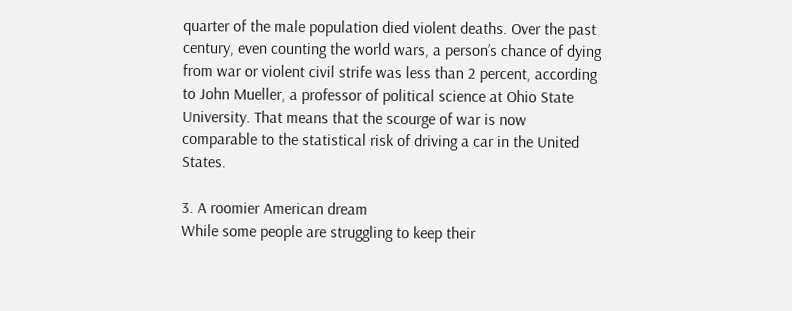quarter of the male population died violent deaths. Over the past century, even counting the world wars, a person’s chance of dying from war or violent civil strife was less than 2 percent, according to John Mueller, a professor of political science at Ohio State University. That means that the scourge of war is now comparable to the statistical risk of driving a car in the United States.

3. A roomier American dream
While some people are struggling to keep their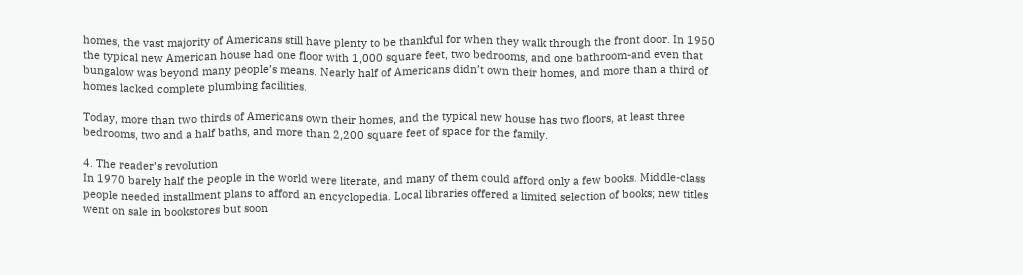homes, the vast majority of Americans still have plenty to be thankful for when they walk through the front door. In 1950 the typical new American house had one floor with 1,000 square feet, two bedrooms, and one bathroom-and even that bungalow was beyond many people’s means. Nearly half of Americans didn’t own their homes, and more than a third of homes lacked complete plumbing facilities.

Today, more than two thirds of Americans own their homes, and the typical new house has two floors, at least three bedrooms, two and a half baths, and more than 2,200 square feet of space for the family.

4. The reader’s revolution
In 1970 barely half the people in the world were literate, and many of them could afford only a few books. Middle-class people needed installment plans to afford an encyclopedia. Local libraries offered a limited selection of books; new titles went on sale in bookstores but soon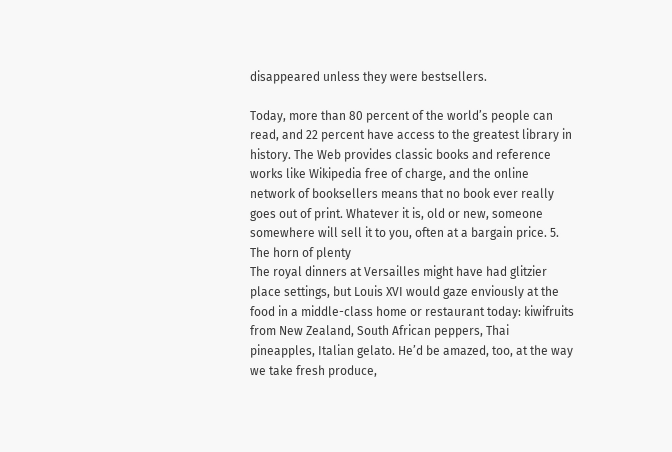disappeared unless they were bestsellers.

Today, more than 80 percent of the world’s people can read, and 22 percent have access to the greatest library in history. The Web provides classic books and reference works like Wikipedia free of charge, and the online network of booksellers means that no book ever really goes out of print. Whatever it is, old or new, someone somewhere will sell it to you, often at a bargain price. 5. The horn of plenty
The royal dinners at Versailles might have had glitzier place settings, but Louis XVI would gaze enviously at the food in a middle-class home or restaurant today: kiwifruits from New Zealand, South African peppers, Thai pineapples, Italian gelato. He’d be amazed, too, at the way we take fresh produce,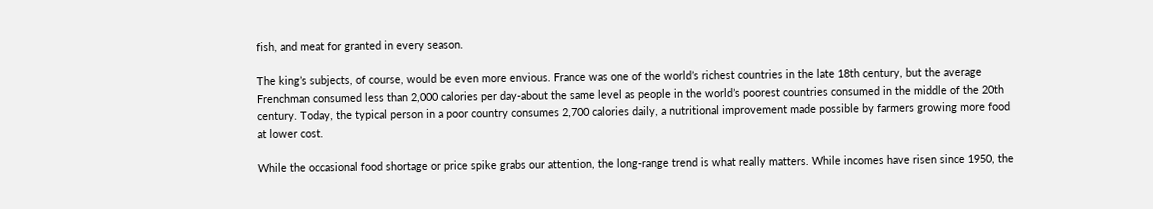fish, and meat for granted in every season.

The king’s subjects, of course, would be even more envious. France was one of the world’s richest countries in the late 18th century, but the average Frenchman consumed less than 2,000 calories per day-about the same level as people in the world’s poorest countries consumed in the middle of the 20th century. Today, the typical person in a poor country consumes 2,700 calories daily, a nutritional improvement made possible by farmers growing more food at lower cost.

While the occasional food shortage or price spike grabs our attention, the long-range trend is what really matters. While incomes have risen since 1950, the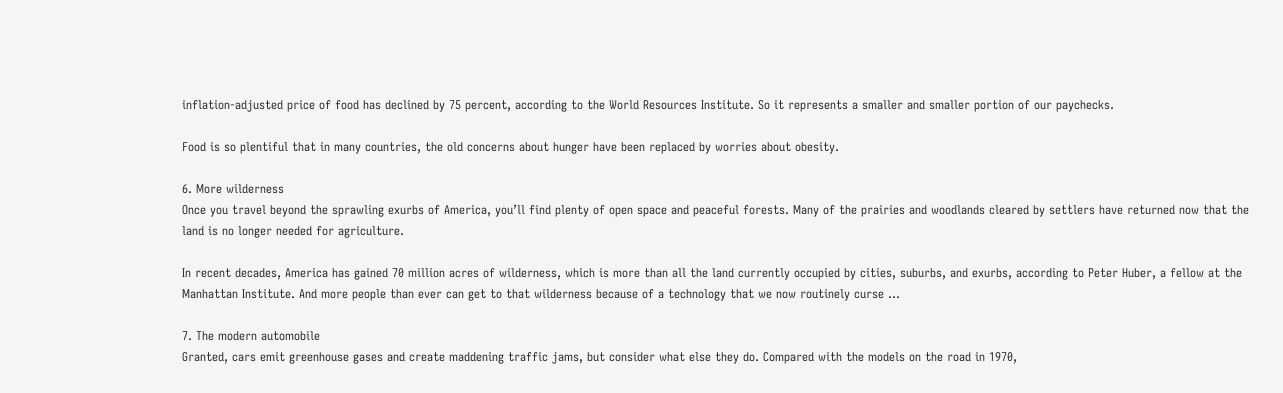inflation-adjusted price of food has declined by 75 percent, according to the World Resources Institute. So it represents a smaller and smaller portion of our paychecks.

Food is so plentiful that in many countries, the old concerns about hunger have been replaced by worries about obesity.

6. More wilderness
Once you travel beyond the sprawling exurbs of America, you’ll find plenty of open space and peaceful forests. Many of the prairies and woodlands cleared by settlers have returned now that the land is no longer needed for agriculture.

In recent decades, America has gained 70 million acres of wilderness, which is more than all the land currently occupied by cities, suburbs, and exurbs, according to Peter Huber, a fellow at the Manhattan Institute. And more people than ever can get to that wilderness because of a technology that we now routinely curse …

7. The modern automobile
Granted, cars emit greenhouse gases and create maddening traffic jams, but consider what else they do. Compared with the models on the road in 1970,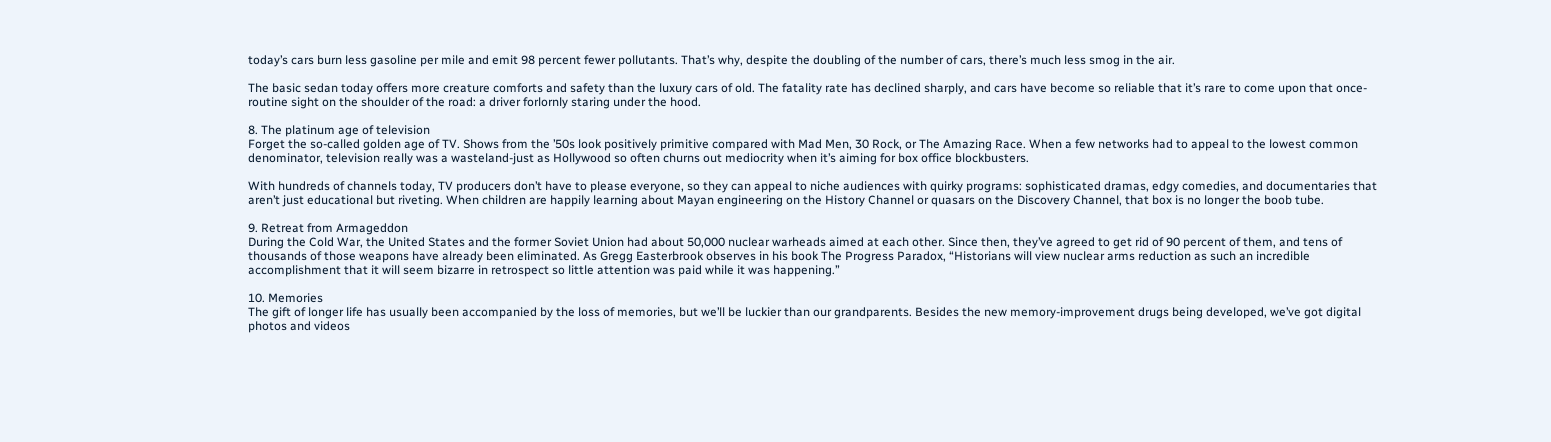today’s cars burn less gasoline per mile and emit 98 percent fewer pollutants. That’s why, despite the doubling of the number of cars, there’s much less smog in the air.

The basic sedan today offers more creature comforts and safety than the luxury cars of old. The fatality rate has declined sharply, and cars have become so reliable that it’s rare to come upon that once-routine sight on the shoulder of the road: a driver forlornly staring under the hood.

8. The platinum age of television
Forget the so-called golden age of TV. Shows from the ’50s look positively primitive compared with Mad Men, 30 Rock, or The Amazing Race. When a few networks had to appeal to the lowest common denominator, television really was a wasteland-just as Hollywood so often churns out mediocrity when it’s aiming for box office blockbusters.

With hundreds of channels today, TV producers don’t have to please everyone, so they can appeal to niche audiences with quirky programs: sophisticated dramas, edgy comedies, and documentaries that aren’t just educational but riveting. When children are happily learning about Mayan engineering on the History Channel or quasars on the Discovery Channel, that box is no longer the boob tube.

9. Retreat from Armageddon
During the Cold War, the United States and the former Soviet Union had about 50,000 nuclear warheads aimed at each other. Since then, they’ve agreed to get rid of 90 percent of them, and tens of thousands of those weapons have already been eliminated. As Gregg Easterbrook observes in his book The Progress Paradox, “Historians will view nuclear arms reduction as such an incredible accomplishment that it will seem bizarre in retrospect so little attention was paid while it was happening.”

10. Memories
The gift of longer life has usually been accompanied by the loss of memories, but we’ll be luckier than our grandparents. Besides the new memory-improvement drugs being developed, we’ve got digital photos and videos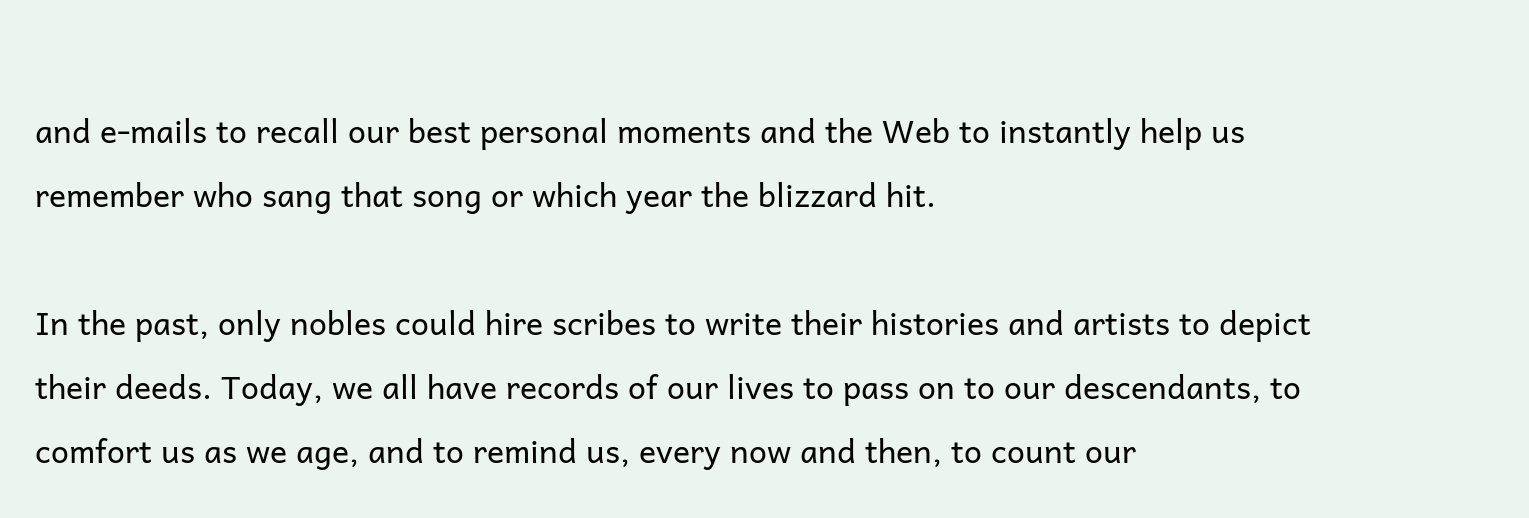and e-mails to recall our best personal moments and the Web to instantly help us remember who sang that song or which year the blizzard hit.

In the past, only nobles could hire scribes to write their histories and artists to depict their deeds. Today, we all have records of our lives to pass on to our descendants, to comfort us as we age, and to remind us, every now and then, to count our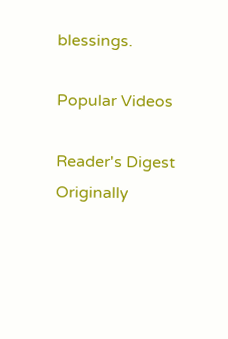blessings.

Popular Videos

Reader's Digest
Originally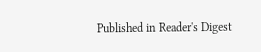Published in Reader's Digest